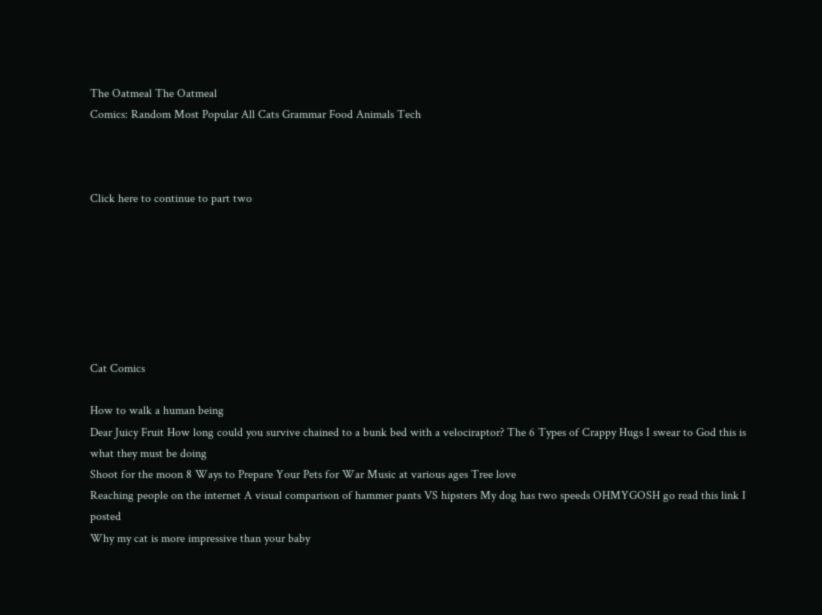The Oatmeal The Oatmeal
Comics: Random Most Popular All Cats Grammar Food Animals Tech



Click here to continue to part two







Cat Comics

How to walk a human being
Dear Juicy Fruit How long could you survive chained to a bunk bed with a velociraptor? The 6 Types of Crappy Hugs I swear to God this is what they must be doing
Shoot for the moon 8 Ways to Prepare Your Pets for War Music at various ages Tree love
Reaching people on the internet A visual comparison of hammer pants VS hipsters My dog has two speeds OHMYGOSH go read this link I posted
Why my cat is more impressive than your baby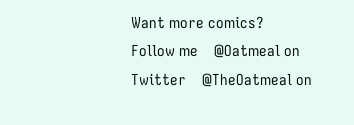Want more comics?
Follow me    @Oatmeal on Twitter    @TheOatmeal on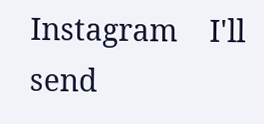Instagram    I'll send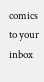comics to your inbox